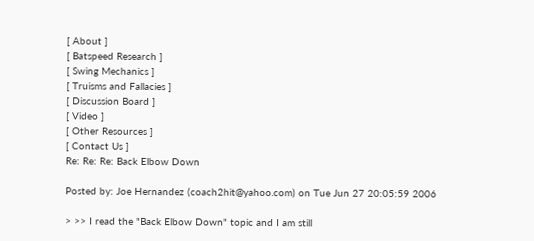[ About ]
[ Batspeed Research ]
[ Swing Mechanics ]
[ Truisms and Fallacies ]
[ Discussion Board ]
[ Video ]
[ Other Resources ]
[ Contact Us ]
Re: Re: Re: Back Elbow Down

Posted by: Joe Hernandez (coach2hit@yahoo.com) on Tue Jun 27 20:05:59 2006

> >> I read the "Back Elbow Down" topic and I am still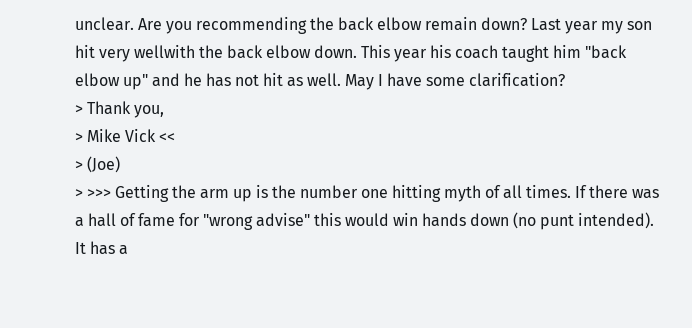unclear. Are you recommending the back elbow remain down? Last year my son hit very wellwith the back elbow down. This year his coach taught him "back elbow up" and he has not hit as well. May I have some clarification?
> Thank you,
> Mike Vick <<
> (Joe)
> >>> Getting the arm up is the number one hitting myth of all times. If there was a hall of fame for "wrong advise" this would win hands down (no punt intended). It has a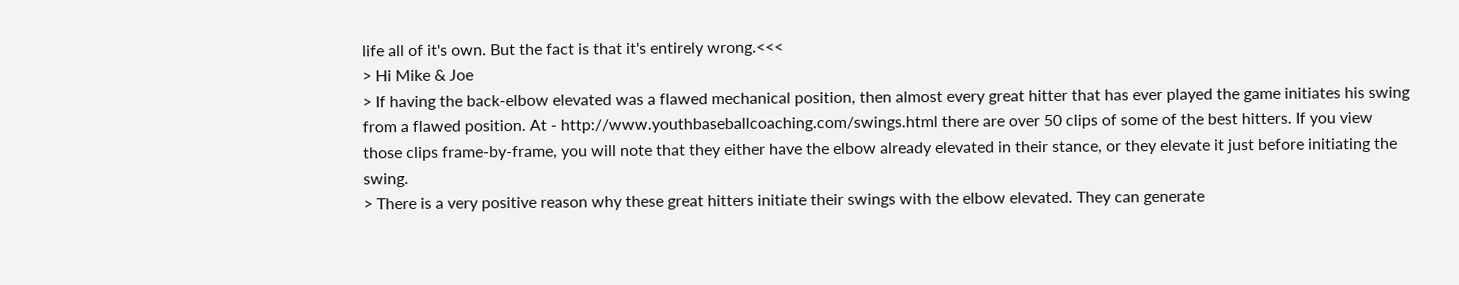life all of it's own. But the fact is that it's entirely wrong.<<<
> Hi Mike & Joe
> If having the back-elbow elevated was a flawed mechanical position, then almost every great hitter that has ever played the game initiates his swing from a flawed position. At - http://www.youthbaseballcoaching.com/swings.html there are over 50 clips of some of the best hitters. If you view those clips frame-by-frame, you will note that they either have the elbow already elevated in their stance, or they elevate it just before initiating the swing.
> There is a very positive reason why these great hitters initiate their swings with the elbow elevated. They can generate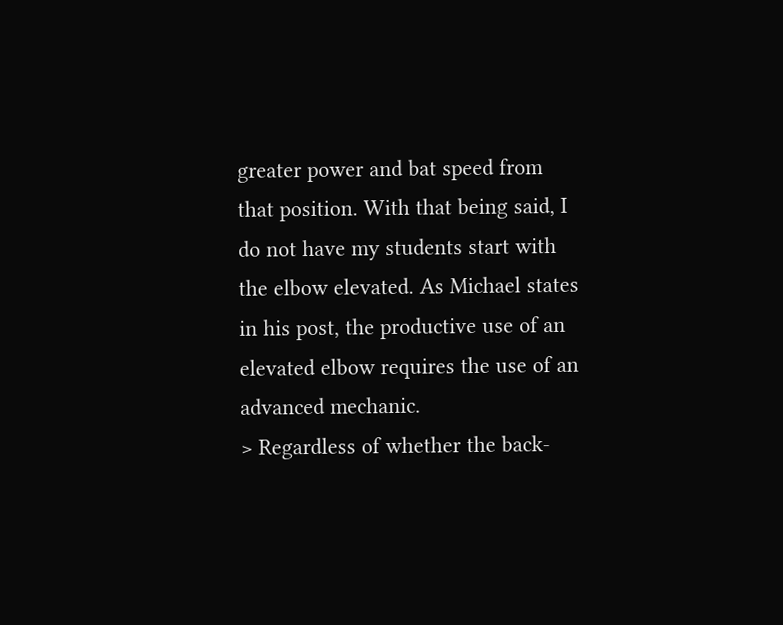greater power and bat speed from that position. With that being said, I do not have my students start with the elbow elevated. As Michael states in his post, the productive use of an elevated elbow requires the use of an advanced mechanic.
> Regardless of whether the back-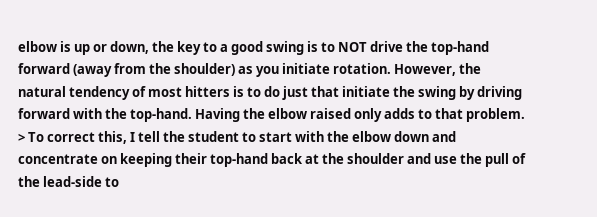elbow is up or down, the key to a good swing is to NOT drive the top-hand forward (away from the shoulder) as you initiate rotation. However, the natural tendency of most hitters is to do just that initiate the swing by driving forward with the top-hand. Having the elbow raised only adds to that problem.
> To correct this, I tell the student to start with the elbow down and concentrate on keeping their top-hand back at the shoulder and use the pull of the lead-side to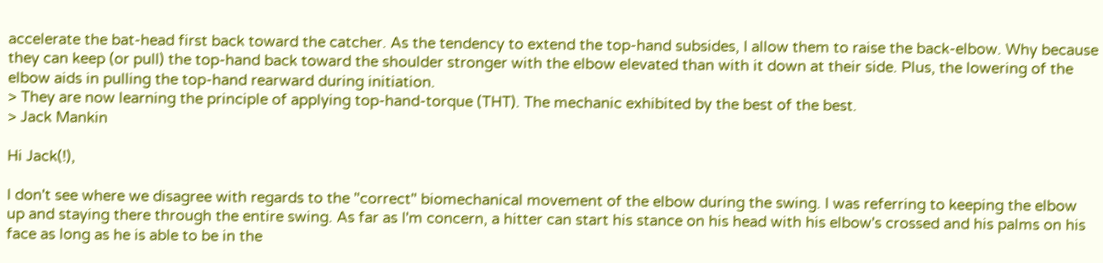accelerate the bat-head first back toward the catcher. As the tendency to extend the top-hand subsides, I allow them to raise the back-elbow. Why because they can keep (or pull) the top-hand back toward the shoulder stronger with the elbow elevated than with it down at their side. Plus, the lowering of the elbow aids in pulling the top-hand rearward during initiation.
> They are now learning the principle of applying top-hand-torque (THT). The mechanic exhibited by the best of the best.
> Jack Mankin

Hi Jack(!),

I don't see where we disagree with regards to the "correct" biomechanical movement of the elbow during the swing. I was referring to keeping the elbow up and staying there through the entire swing. As far as I'm concern, a hitter can start his stance on his head with his elbow's crossed and his palms on his face as long as he is able to be in the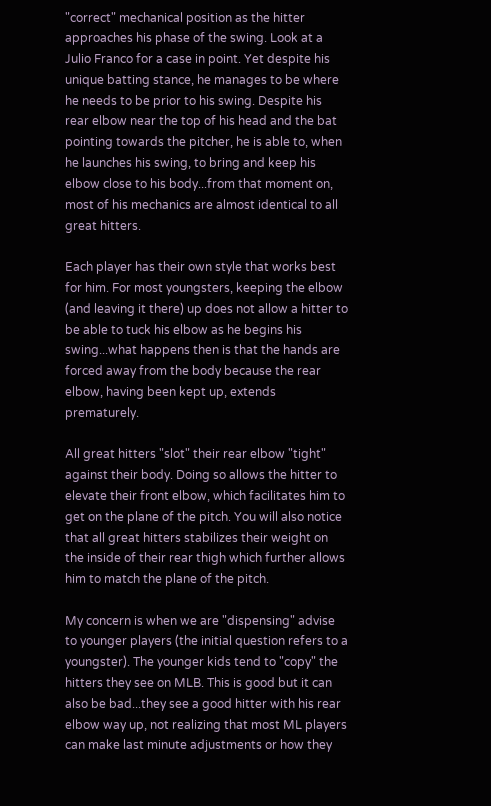"correct" mechanical position as the hitter approaches his phase of the swing. Look at a Julio Franco for a case in point. Yet despite his unique batting stance, he manages to be where he needs to be prior to his swing. Despite his rear elbow near the top of his head and the bat pointing towards the pitcher, he is able to, when he launches his swing, to bring and keep his elbow close to his body...from that moment on, most of his mechanics are almost identical to all great hitters.

Each player has their own style that works best for him. For most youngsters, keeping the elbow (and leaving it there) up does not allow a hitter to be able to tuck his elbow as he begins his swing...what happens then is that the hands are forced away from the body because the rear elbow, having been kept up, extends prematurely.

All great hitters "slot" their rear elbow "tight" against their body. Doing so allows the hitter to elevate their front elbow, which facilitates him to get on the plane of the pitch. You will also notice that all great hitters stabilizes their weight on the inside of their rear thigh which further allows him to match the plane of the pitch.

My concern is when we are "dispensing" advise to younger players (the initial question refers to a youngster). The younger kids tend to "copy" the hitters they see on MLB. This is good but it can also be bad...they see a good hitter with his rear elbow way up, not realizing that most ML players can make last minute adjustments or how they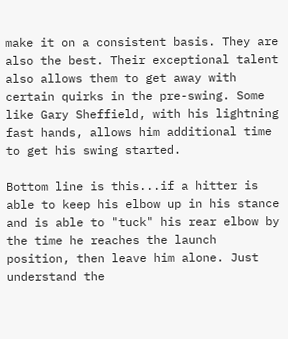make it on a consistent basis. They are also the best. Their exceptional talent also allows them to get away with certain quirks in the pre-swing. Some like Gary Sheffield, with his lightning fast hands, allows him additional time to get his swing started.

Bottom line is this...if a hitter is able to keep his elbow up in his stance and is able to "tuck" his rear elbow by the time he reaches the launch position, then leave him alone. Just understand the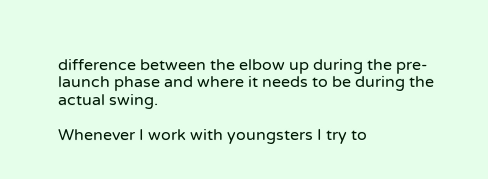difference between the elbow up during the pre-launch phase and where it needs to be during the actual swing.

Whenever I work with youngsters I try to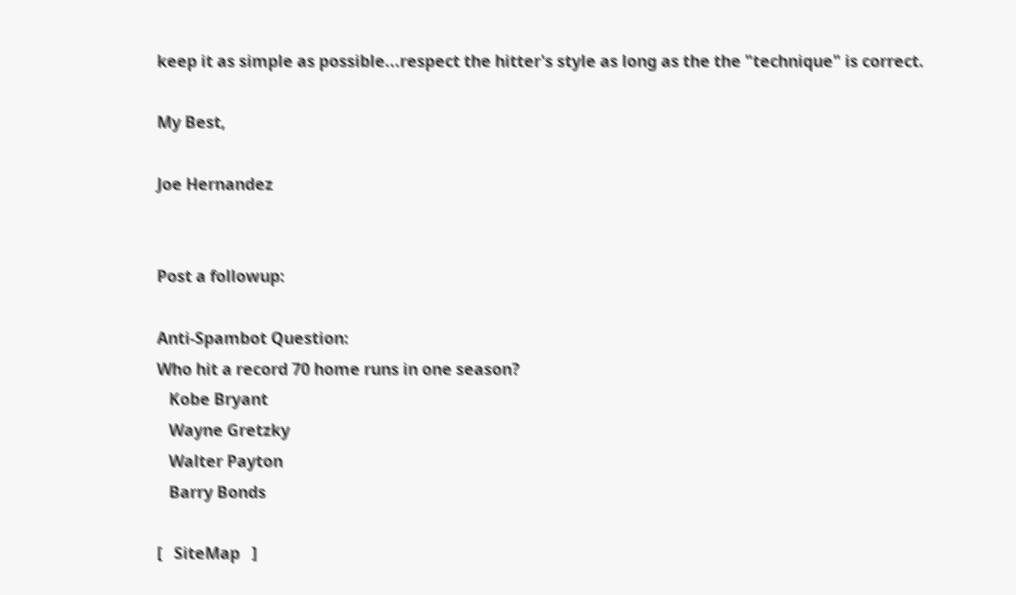keep it as simple as possible...respect the hitter's style as long as the the "technique" is correct.

My Best,

Joe Hernandez


Post a followup:

Anti-Spambot Question:
Who hit a record 70 home runs in one season?
   Kobe Bryant
   Wayne Gretzky
   Walter Payton
   Barry Bonds

[   SiteMap   ]